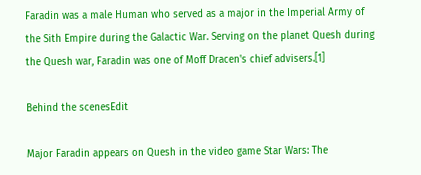Faradin was a male Human who served as a major in the Imperial Army of the Sith Empire during the Galactic War. Serving on the planet Quesh during the Quesh war, Faradin was one of Moff Dracen's chief advisers.[1]

Behind the scenesEdit

Major Faradin appears on Quesh in the video game Star Wars: The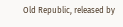Old Republic, released by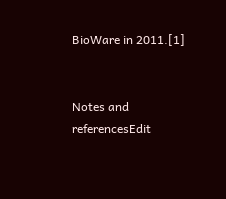BioWare in 2011.[1]


Notes and referencesEdit